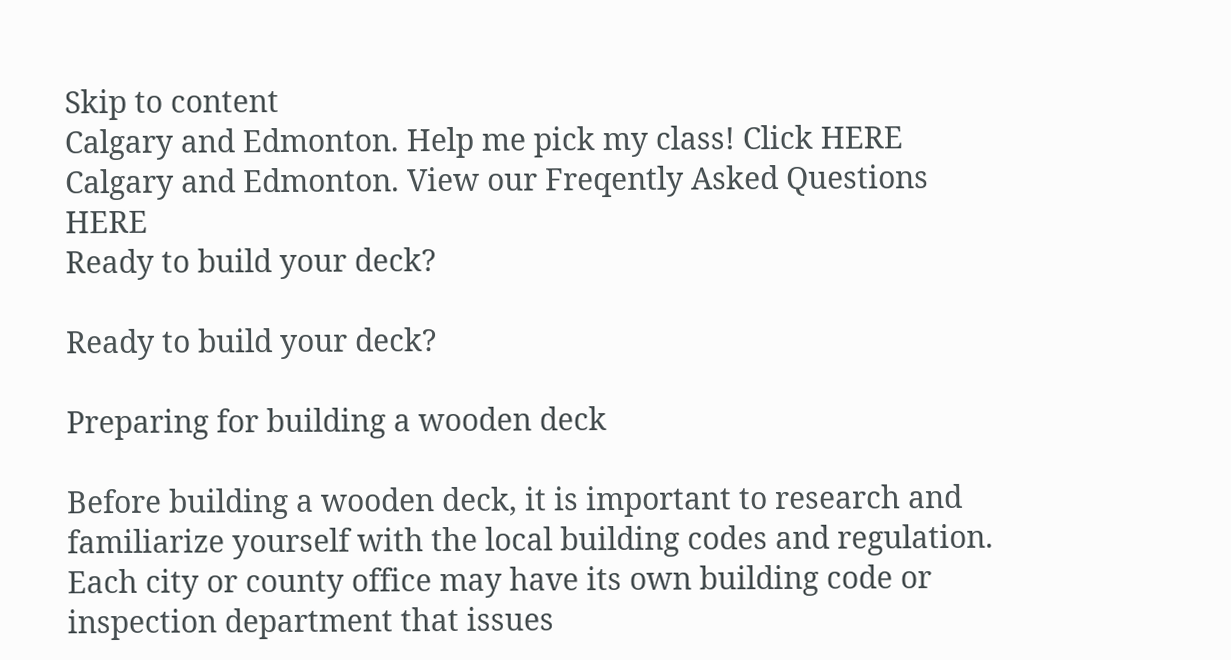Skip to content
Calgary and Edmonton. Help me pick my class! Click HERE
Calgary and Edmonton. View our Freqently Asked Questions HERE
Ready to build your deck?

Ready to build your deck?

Preparing for building a wooden deck

Before building a wooden deck, it is important to research and familiarize yourself with the local building codes and regulation. Each city or county office may have its own building code or inspection department that issues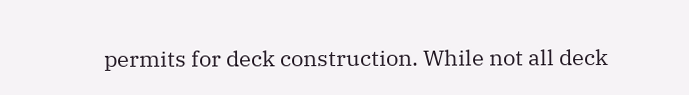permits for deck construction. While not all deck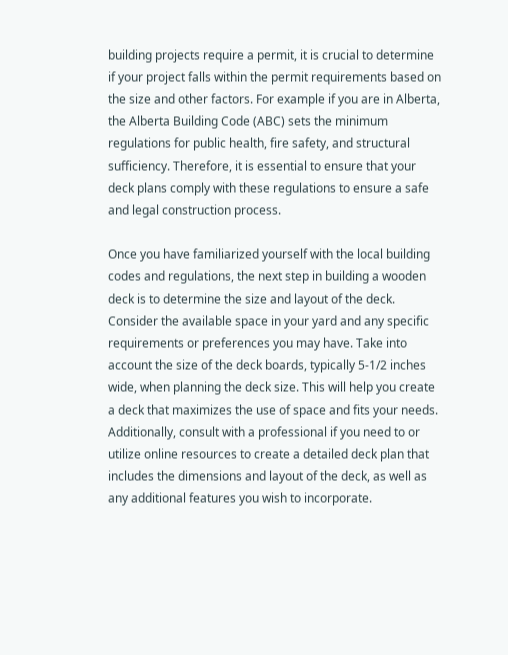building projects require a permit, it is crucial to determine if your project falls within the permit requirements based on the size and other factors. For example if you are in Alberta, the Alberta Building Code (ABC) sets the minimum regulations for public health, fire safety, and structural sufficiency. Therefore, it is essential to ensure that your deck plans comply with these regulations to ensure a safe and legal construction process.

Once you have familiarized yourself with the local building codes and regulations, the next step in building a wooden deck is to determine the size and layout of the deck. Consider the available space in your yard and any specific requirements or preferences you may have. Take into account the size of the deck boards, typically 5-1/2 inches wide, when planning the deck size. This will help you create a deck that maximizes the use of space and fits your needs. Additionally, consult with a professional if you need to or utilize online resources to create a detailed deck plan that includes the dimensions and layout of the deck, as well as any additional features you wish to incorporate.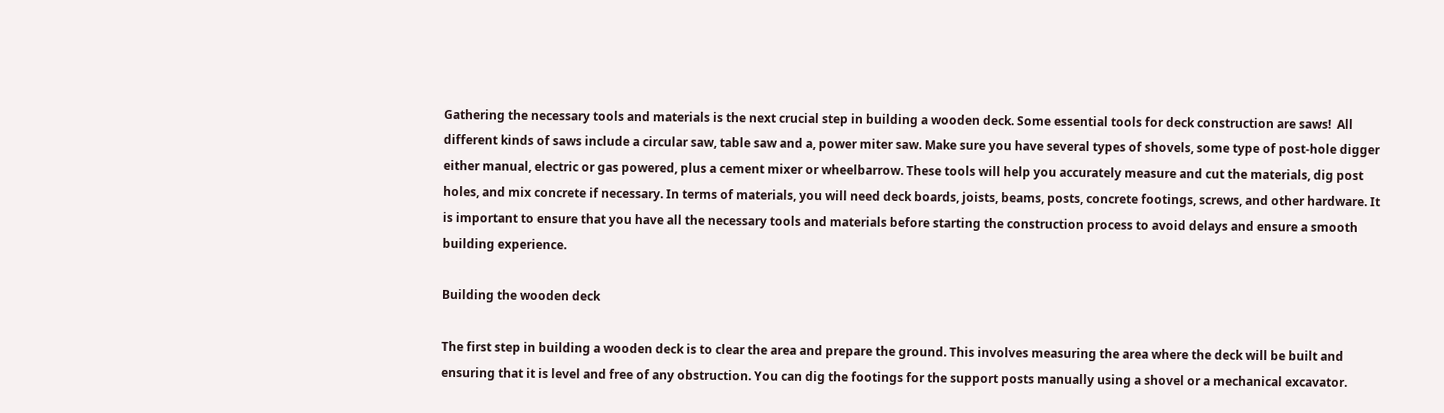Gathering the necessary tools and materials is the next crucial step in building a wooden deck. Some essential tools for deck construction are saws!  All different kinds of saws include a circular saw, table saw and a, power miter saw. Make sure you have several types of shovels, some type of post-hole digger either manual, electric or gas powered, plus a cement mixer or wheelbarrow. These tools will help you accurately measure and cut the materials, dig post holes, and mix concrete if necessary. In terms of materials, you will need deck boards, joists, beams, posts, concrete footings, screws, and other hardware. It is important to ensure that you have all the necessary tools and materials before starting the construction process to avoid delays and ensure a smooth building experience.

Building the wooden deck

The first step in building a wooden deck is to clear the area and prepare the ground. This involves measuring the area where the deck will be built and ensuring that it is level and free of any obstruction. You can dig the footings for the support posts manually using a shovel or a mechanical excavator.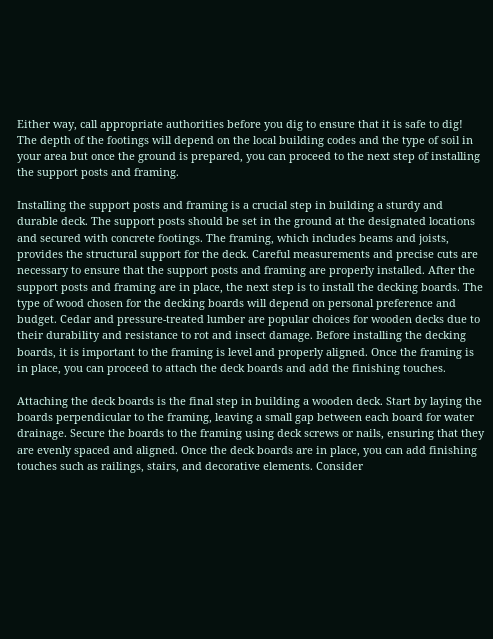Either way, call appropriate authorities before you dig to ensure that it is safe to dig! The depth of the footings will depend on the local building codes and the type of soil in your area but once the ground is prepared, you can proceed to the next step of installing the support posts and framing.

Installing the support posts and framing is a crucial step in building a sturdy and durable deck. The support posts should be set in the ground at the designated locations and secured with concrete footings. The framing, which includes beams and joists, provides the structural support for the deck. Careful measurements and precise cuts are necessary to ensure that the support posts and framing are properly installed. After the support posts and framing are in place, the next step is to install the decking boards. The type of wood chosen for the decking boards will depend on personal preference and budget. Cedar and pressure-treated lumber are popular choices for wooden decks due to their durability and resistance to rot and insect damage. Before installing the decking boards, it is important to the framing is level and properly aligned. Once the framing is in place, you can proceed to attach the deck boards and add the finishing touches.

Attaching the deck boards is the final step in building a wooden deck. Start by laying the boards perpendicular to the framing, leaving a small gap between each board for water drainage. Secure the boards to the framing using deck screws or nails, ensuring that they are evenly spaced and aligned. Once the deck boards are in place, you can add finishing touches such as railings, stairs, and decorative elements. Consider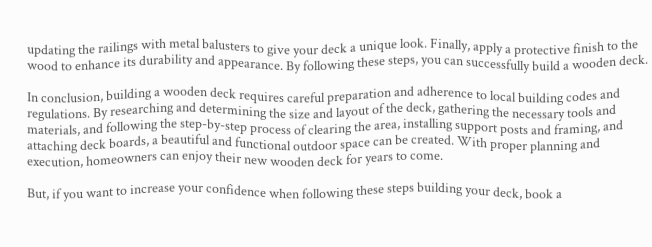updating the railings with metal balusters to give your deck a unique look. Finally, apply a protective finish to the wood to enhance its durability and appearance. By following these steps, you can successfully build a wooden deck.

In conclusion, building a wooden deck requires careful preparation and adherence to local building codes and regulations. By researching and determining the size and layout of the deck, gathering the necessary tools and materials, and following the step-by-step process of clearing the area, installing support posts and framing, and attaching deck boards, a beautiful and functional outdoor space can be created. With proper planning and execution, homeowners can enjoy their new wooden deck for years to come.

But, if you want to increase your confidence when following these steps building your deck, book a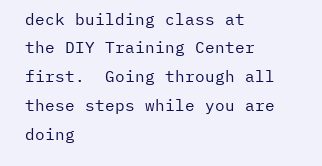deck building class at the DIY Training Center first.  Going through all these steps while you are doing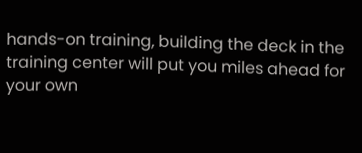hands-on training, building the deck in the training center will put you miles ahead for your own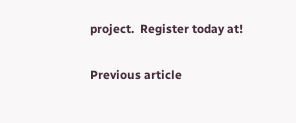project.  Register today at!

Previous article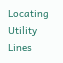Locating Utility Lines